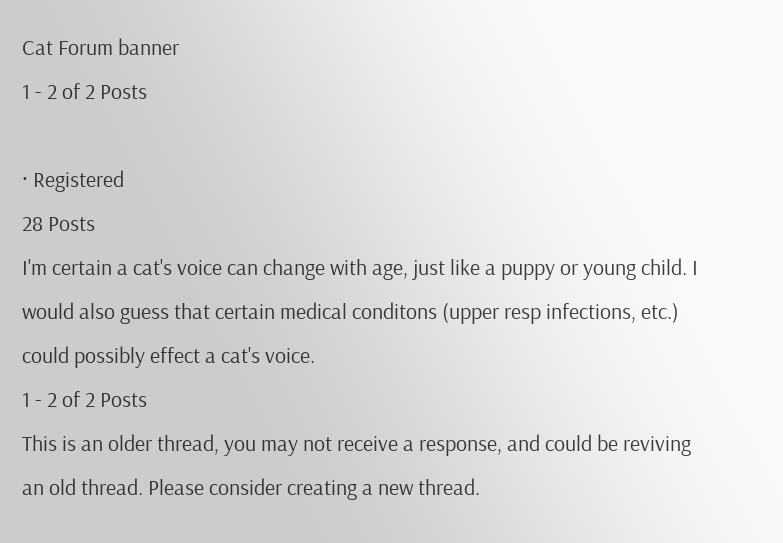Cat Forum banner
1 - 2 of 2 Posts

· Registered
28 Posts
I'm certain a cat's voice can change with age, just like a puppy or young child. I would also guess that certain medical conditons (upper resp infections, etc.) could possibly effect a cat's voice.
1 - 2 of 2 Posts
This is an older thread, you may not receive a response, and could be reviving an old thread. Please consider creating a new thread.